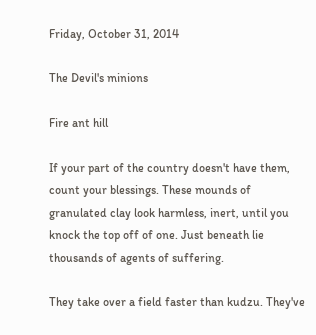Friday, October 31, 2014

The Devil's minions

Fire ant hill

If your part of the country doesn't have them, count your blessings. These mounds of granulated clay look harmless, inert, until you knock the top off of one. Just beneath lie thousands of agents of suffering.

They take over a field faster than kudzu. They've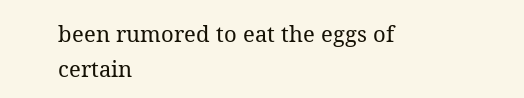been rumored to eat the eggs of certain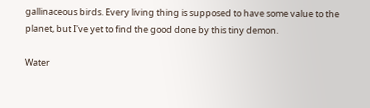gallinaceous birds. Every living thing is supposed to have some value to the planet, but I've yet to find the good done by this tiny demon.

Water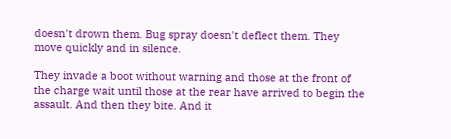doesn't drown them. Bug spray doesn't deflect them. They move quickly and in silence.

They invade a boot without warning and those at the front of the charge wait until those at the rear have arrived to begin the assault. And then they bite. And it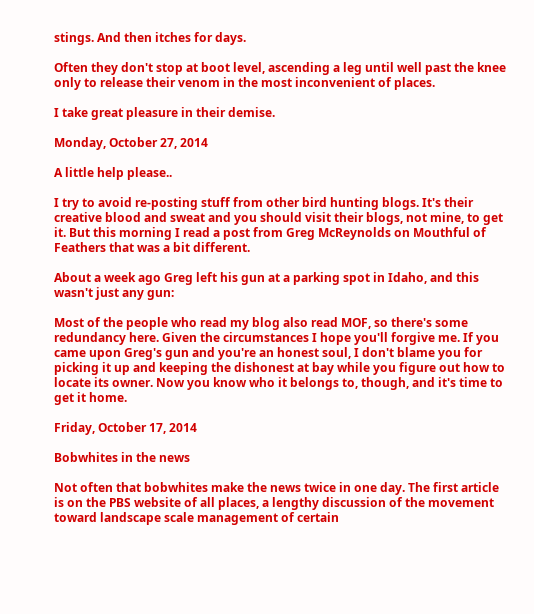stings. And then itches for days.

Often they don't stop at boot level, ascending a leg until well past the knee only to release their venom in the most inconvenient of places.

I take great pleasure in their demise.

Monday, October 27, 2014

A little help please..

I try to avoid re-posting stuff from other bird hunting blogs. It's their creative blood and sweat and you should visit their blogs, not mine, to get it. But this morning I read a post from Greg McReynolds on Mouthful of Feathers that was a bit different.

About a week ago Greg left his gun at a parking spot in Idaho, and this wasn't just any gun:

Most of the people who read my blog also read MOF, so there's some redundancy here. Given the circumstances I hope you'll forgive me. If you came upon Greg's gun and you're an honest soul, I don't blame you for picking it up and keeping the dishonest at bay while you figure out how to locate its owner. Now you know who it belongs to, though, and it's time to get it home.

Friday, October 17, 2014

Bobwhites in the news

Not often that bobwhites make the news twice in one day. The first article is on the PBS website of all places, a lengthy discussion of the movement toward landscape scale management of certain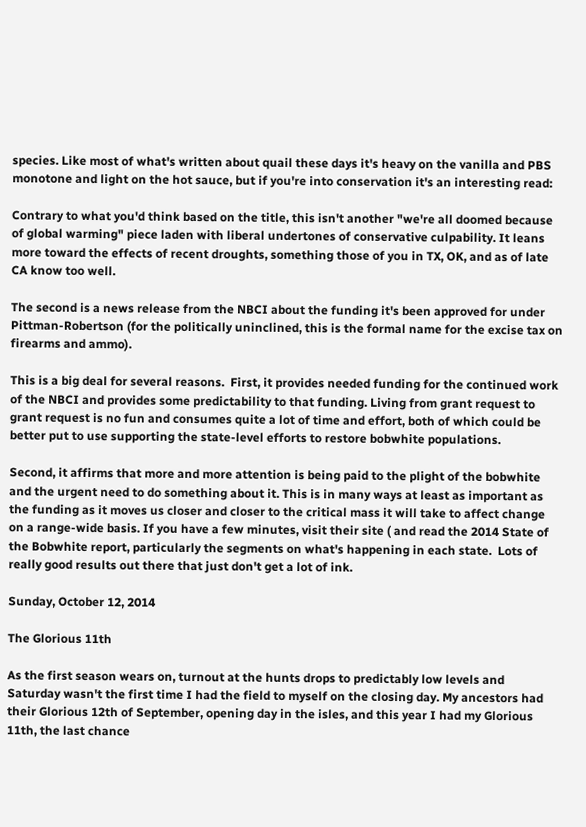species. Like most of what's written about quail these days it's heavy on the vanilla and PBS monotone and light on the hot sauce, but if you're into conservation it's an interesting read:

Contrary to what you'd think based on the title, this isn't another "we're all doomed because of global warming" piece laden with liberal undertones of conservative culpability. It leans more toward the effects of recent droughts, something those of you in TX, OK, and as of late CA know too well.

The second is a news release from the NBCI about the funding it's been approved for under Pittman-Robertson (for the politically uninclined, this is the formal name for the excise tax on firearms and ammo).

This is a big deal for several reasons.  First, it provides needed funding for the continued work of the NBCI and provides some predictability to that funding. Living from grant request to grant request is no fun and consumes quite a lot of time and effort, both of which could be better put to use supporting the state-level efforts to restore bobwhite populations.

Second, it affirms that more and more attention is being paid to the plight of the bobwhite and the urgent need to do something about it. This is in many ways at least as important as the funding as it moves us closer and closer to the critical mass it will take to affect change on a range-wide basis. If you have a few minutes, visit their site ( and read the 2014 State of the Bobwhite report, particularly the segments on what's happening in each state.  Lots of really good results out there that just don't get a lot of ink.

Sunday, October 12, 2014

The Glorious 11th

As the first season wears on, turnout at the hunts drops to predictably low levels and Saturday wasn't the first time I had the field to myself on the closing day. My ancestors had their Glorious 12th of September, opening day in the isles, and this year I had my Glorious 11th, the last chance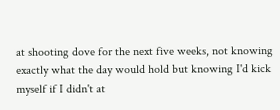at shooting dove for the next five weeks, not knowing exactly what the day would hold but knowing I'd kick myself if I didn't at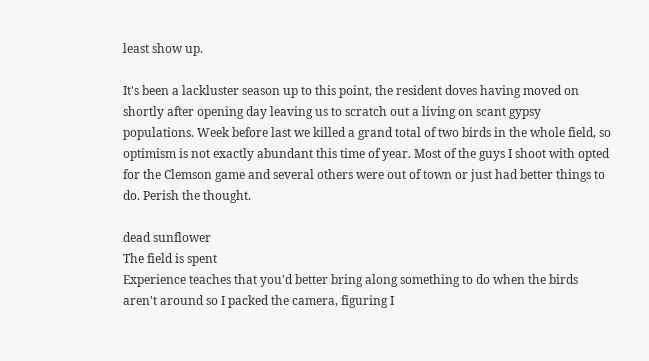least show up.

It's been a lackluster season up to this point, the resident doves having moved on shortly after opening day leaving us to scratch out a living on scant gypsy populations. Week before last we killed a grand total of two birds in the whole field, so optimism is not exactly abundant this time of year. Most of the guys I shoot with opted for the Clemson game and several others were out of town or just had better things to do. Perish the thought.

dead sunflower
The field is spent
Experience teaches that you'd better bring along something to do when the birds aren't around so I packed the camera, figuring I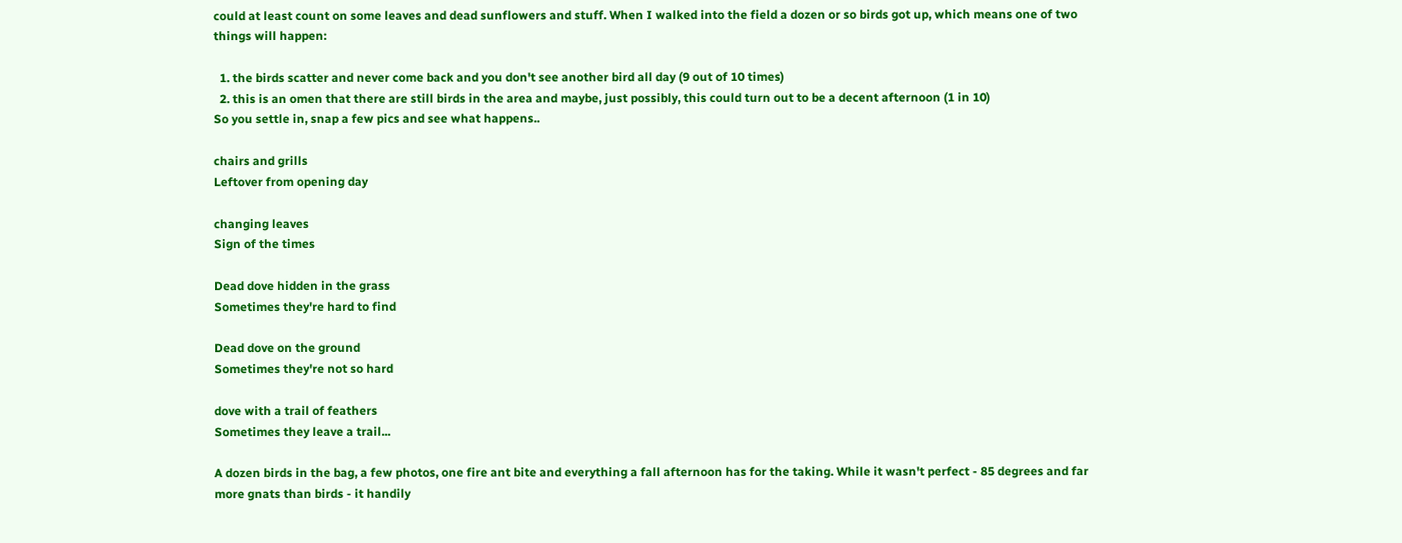could at least count on some leaves and dead sunflowers and stuff. When I walked into the field a dozen or so birds got up, which means one of two things will happen:

  1. the birds scatter and never come back and you don't see another bird all day (9 out of 10 times)
  2. this is an omen that there are still birds in the area and maybe, just possibly, this could turn out to be a decent afternoon (1 in 10)
So you settle in, snap a few pics and see what happens..

chairs and grills
Leftover from opening day

changing leaves
Sign of the times

Dead dove hidden in the grass
Sometimes they're hard to find

Dead dove on the ground
Sometimes they're not so hard

dove with a trail of feathers
Sometimes they leave a trail...

A dozen birds in the bag, a few photos, one fire ant bite and everything a fall afternoon has for the taking. While it wasn't perfect - 85 degrees and far more gnats than birds - it handily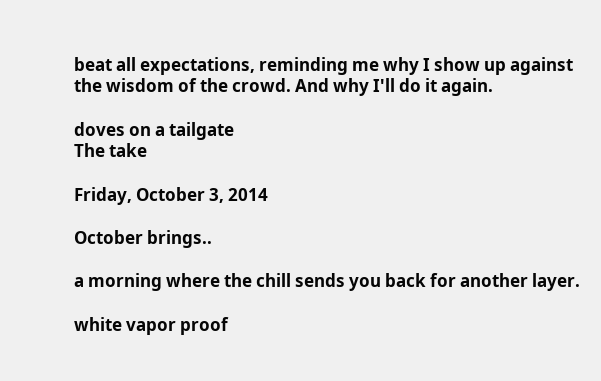beat all expectations, reminding me why I show up against the wisdom of the crowd. And why I'll do it again.

doves on a tailgate
The take

Friday, October 3, 2014

October brings..

a morning where the chill sends you back for another layer.

white vapor proof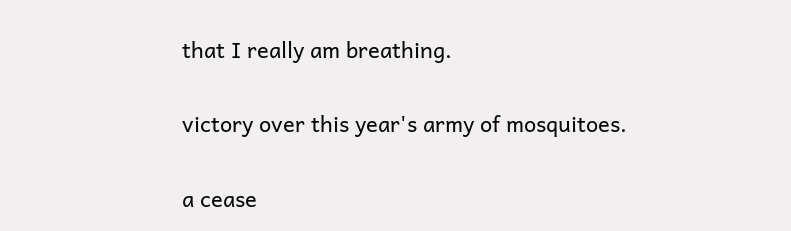that I really am breathing.

victory over this year's army of mosquitoes.

a cease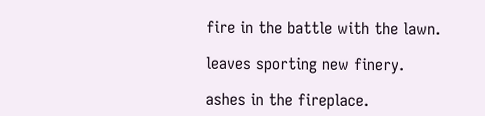fire in the battle with the lawn.

leaves sporting new finery.

ashes in the fireplace.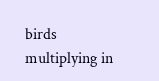birds multiplying in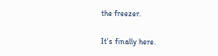the freezer.

It's finally here.